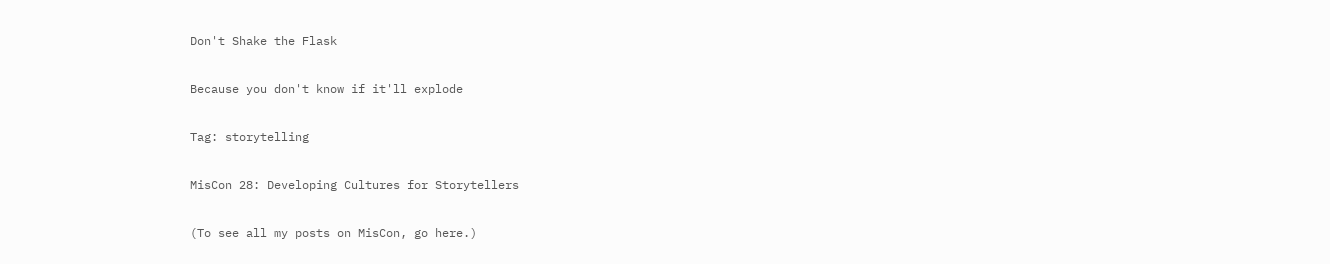Don't Shake the Flask

Because you don't know if it'll explode

Tag: storytelling

MisCon 28: Developing Cultures for Storytellers

(To see all my posts on MisCon, go here.)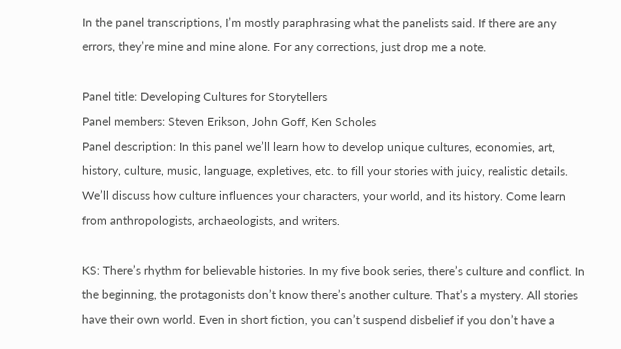In the panel transcriptions, I’m mostly paraphrasing what the panelists said. If there are any errors, they’re mine and mine alone. For any corrections, just drop me a note.

Panel title: Developing Cultures for Storytellers
Panel members: Steven Erikson, John Goff, Ken Scholes
Panel description: In this panel we’ll learn how to develop unique cultures, economies, art, history, culture, music, language, expletives, etc. to fill your stories with juicy, realistic details. We’ll discuss how culture influences your characters, your world, and its history. Come learn from anthropologists, archaeologists, and writers.

KS: There’s rhythm for believable histories. In my five book series, there’s culture and conflict. In the beginning, the protagonists don’t know there’s another culture. That’s a mystery. All stories have their own world. Even in short fiction, you can’t suspend disbelief if you don’t have a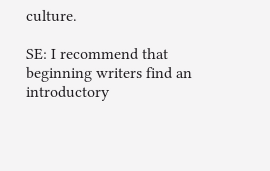culture.

SE: I recommend that beginning writers find an introductory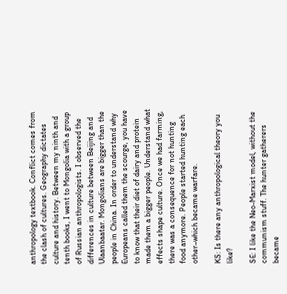anthropology textbook. Conflict comes from the clash of cultures. Geography dictates culture and history. Between my ninth and tenth books, I went to Mongolia with a group of Russian anthropologists. I observed the differences in culture between Beijing and Ulaanbaatar. Mongolians are bigger than the people in China. In order to understand why Europeans called them the scourge, you have to know that their diet of dairy and protein made them a bigger people. Understand what effects shape culture. Once we had farming, there was a consequence for not hunting food anymore. People started hunting each other–which became warfare.

KS: Is there any anthropological theory you like?

SE: I like the Neo-Marxist model, without the communism stuff. The hunter gatherers became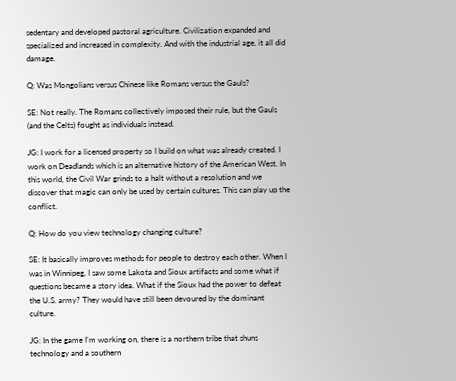sedentary and developed pastoral agriculture. Civilization expanded and specialized and increased in complexity. And with the industrial age, it all did damage.

Q: Was Mongolians versus Chinese like Romans versus the Gauls?

SE: Not really. The Romans collectively imposed their rule, but the Gauls (and the Celts) fought as individuals instead.

JG: I work for a licensed property so I build on what was already created. I work on Deadlands which is an alternative history of the American West. In this world, the Civil War grinds to a halt without a resolution and we discover that magic can only be used by certain cultures. This can play up the conflict.

Q: How do you view technology changing culture?

SE: It basically improves methods for people to destroy each other. When I was in Winnipeg, I saw some Lakota and Sioux artifacts and some what if questions became a story idea. What if the Sioux had the power to defeat the U.S. army? They would have still been devoured by the dominant culture.

JG: In the game I’m working on, there is a northern tribe that shuns technology and a southern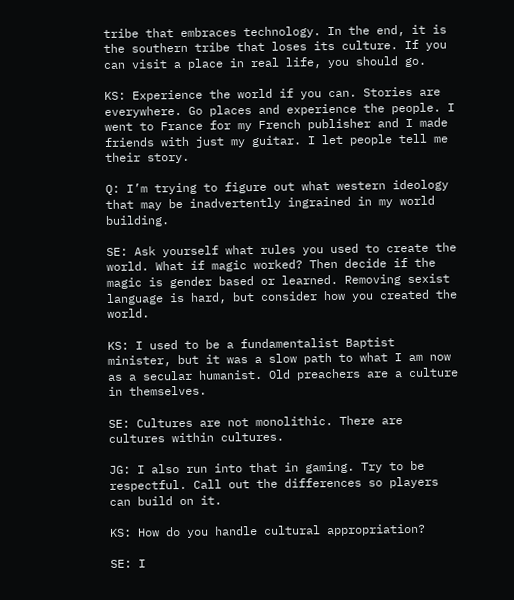tribe that embraces technology. In the end, it is the southern tribe that loses its culture. If you can visit a place in real life, you should go.

KS: Experience the world if you can. Stories are everywhere. Go places and experience the people. I went to France for my French publisher and I made friends with just my guitar. I let people tell me their story.

Q: I’m trying to figure out what western ideology that may be inadvertently ingrained in my world building.

SE: Ask yourself what rules you used to create the world. What if magic worked? Then decide if the magic is gender based or learned. Removing sexist language is hard, but consider how you created the world.

KS: I used to be a fundamentalist Baptist minister, but it was a slow path to what I am now as a secular humanist. Old preachers are a culture in themselves.

SE: Cultures are not monolithic. There are cultures within cultures.

JG: I also run into that in gaming. Try to be respectful. Call out the differences so players can build on it.

KS: How do you handle cultural appropriation?

SE: I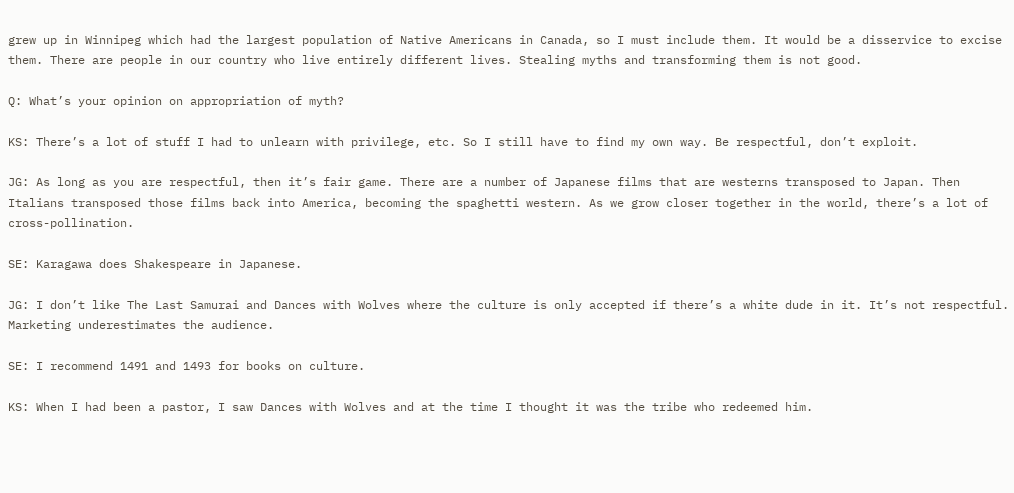grew up in Winnipeg which had the largest population of Native Americans in Canada, so I must include them. It would be a disservice to excise them. There are people in our country who live entirely different lives. Stealing myths and transforming them is not good.

Q: What’s your opinion on appropriation of myth?

KS: There’s a lot of stuff I had to unlearn with privilege, etc. So I still have to find my own way. Be respectful, don’t exploit.

JG: As long as you are respectful, then it’s fair game. There are a number of Japanese films that are westerns transposed to Japan. Then Italians transposed those films back into America, becoming the spaghetti western. As we grow closer together in the world, there’s a lot of cross-pollination.

SE: Karagawa does Shakespeare in Japanese.

JG: I don’t like The Last Samurai and Dances with Wolves where the culture is only accepted if there’s a white dude in it. It’s not respectful. Marketing underestimates the audience.

SE: I recommend 1491 and 1493 for books on culture.

KS: When I had been a pastor, I saw Dances with Wolves and at the time I thought it was the tribe who redeemed him.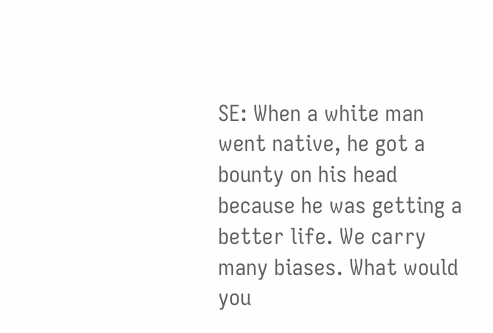SE: When a white man went native, he got a bounty on his head because he was getting a better life. We carry many biases. What would you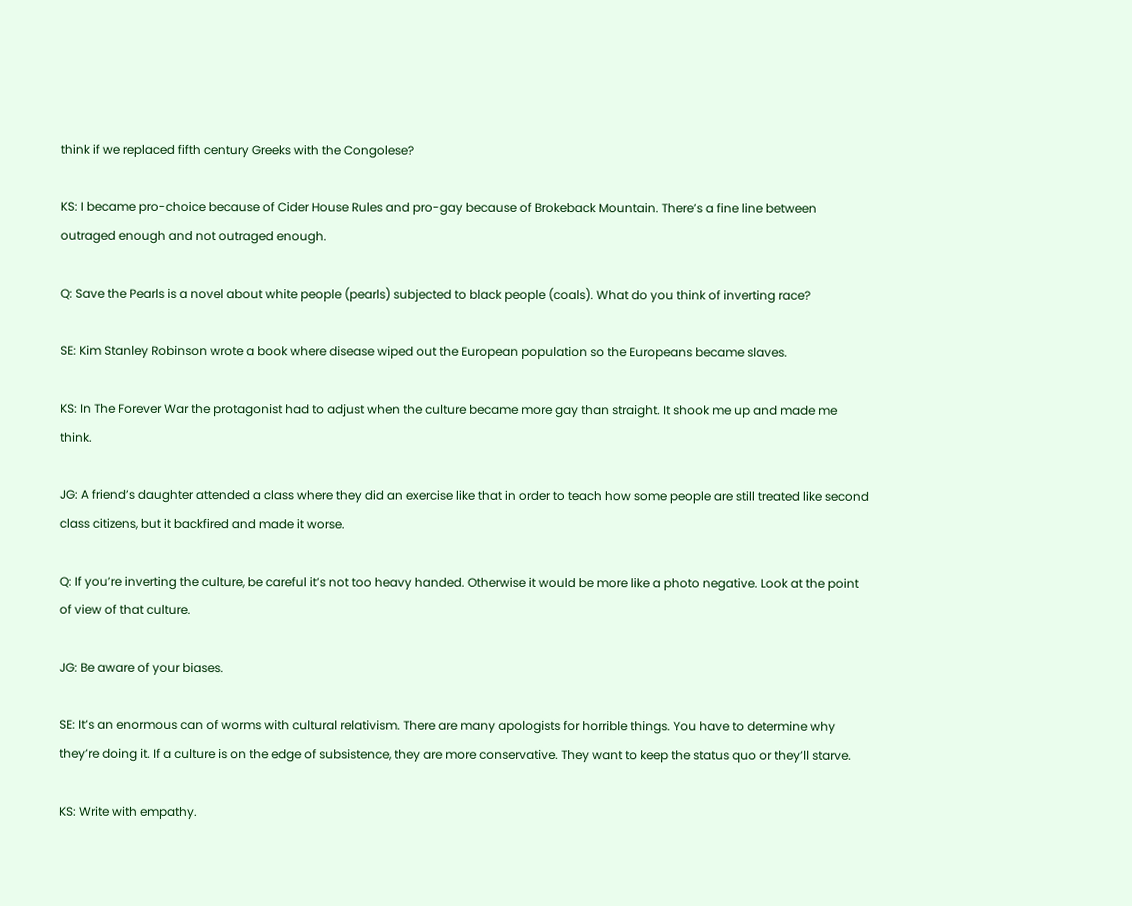think if we replaced fifth century Greeks with the Congolese?

KS: I became pro-choice because of Cider House Rules and pro-gay because of Brokeback Mountain. There’s a fine line between outraged enough and not outraged enough.

Q: Save the Pearls is a novel about white people (pearls) subjected to black people (coals). What do you think of inverting race?

SE: Kim Stanley Robinson wrote a book where disease wiped out the European population so the Europeans became slaves.

KS: In The Forever War the protagonist had to adjust when the culture became more gay than straight. It shook me up and made me think.

JG: A friend’s daughter attended a class where they did an exercise like that in order to teach how some people are still treated like second class citizens, but it backfired and made it worse.

Q: If you’re inverting the culture, be careful it’s not too heavy handed. Otherwise it would be more like a photo negative. Look at the point of view of that culture.

JG: Be aware of your biases.

SE: It’s an enormous can of worms with cultural relativism. There are many apologists for horrible things. You have to determine why they’re doing it. If a culture is on the edge of subsistence, they are more conservative. They want to keep the status quo or they’ll starve.

KS: Write with empathy.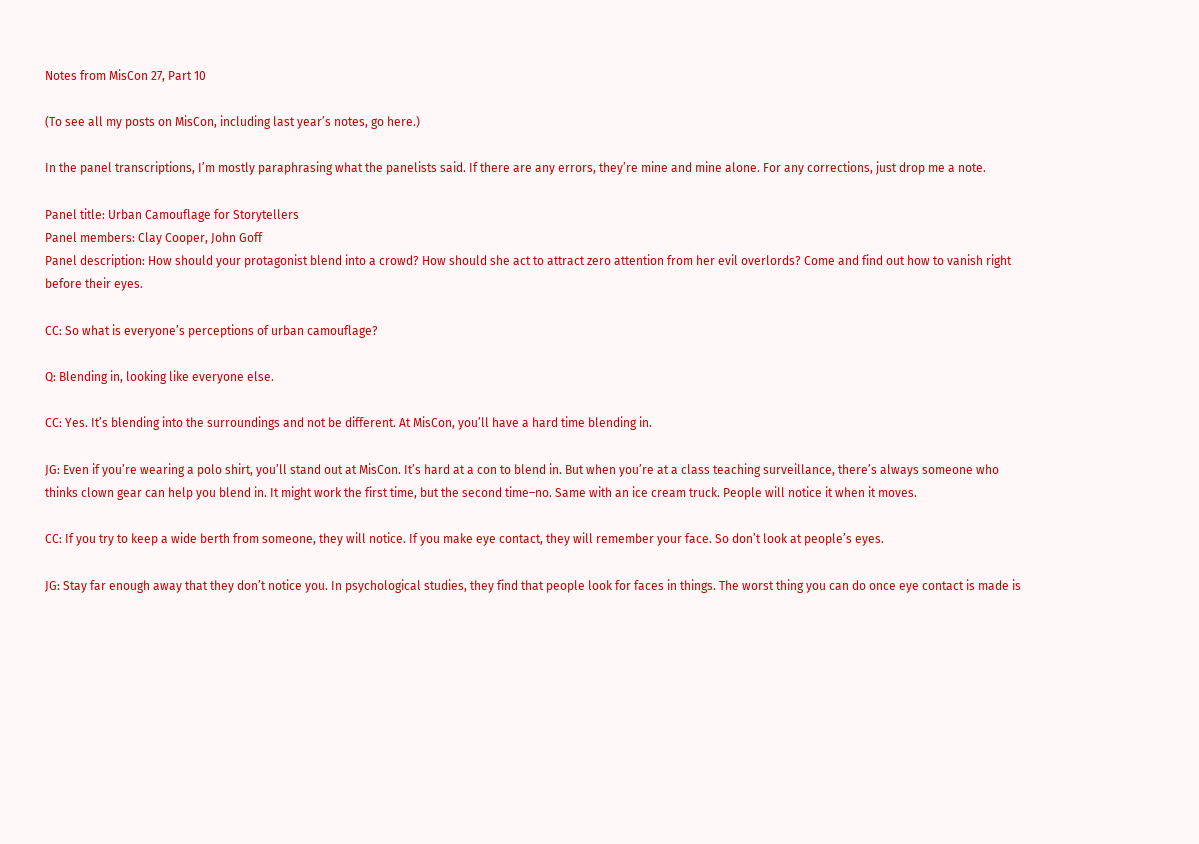Notes from MisCon 27, Part 10

(To see all my posts on MisCon, including last year’s notes, go here.)

In the panel transcriptions, I’m mostly paraphrasing what the panelists said. If there are any errors, they’re mine and mine alone. For any corrections, just drop me a note.

Panel title: Urban Camouflage for Storytellers
Panel members: Clay Cooper, John Goff
Panel description: How should your protagonist blend into a crowd? How should she act to attract zero attention from her evil overlords? Come and find out how to vanish right before their eyes.

CC: So what is everyone’s perceptions of urban camouflage?

Q: Blending in, looking like everyone else.

CC: Yes. It’s blending into the surroundings and not be different. At MisCon, you’ll have a hard time blending in.

JG: Even if you’re wearing a polo shirt, you’ll stand out at MisCon. It’s hard at a con to blend in. But when you’re at a class teaching surveillance, there’s always someone who thinks clown gear can help you blend in. It might work the first time, but the second time–no. Same with an ice cream truck. People will notice it when it moves.

CC: If you try to keep a wide berth from someone, they will notice. If you make eye contact, they will remember your face. So don’t look at people’s eyes.

JG: Stay far enough away that they don’t notice you. In psychological studies, they find that people look for faces in things. The worst thing you can do once eye contact is made is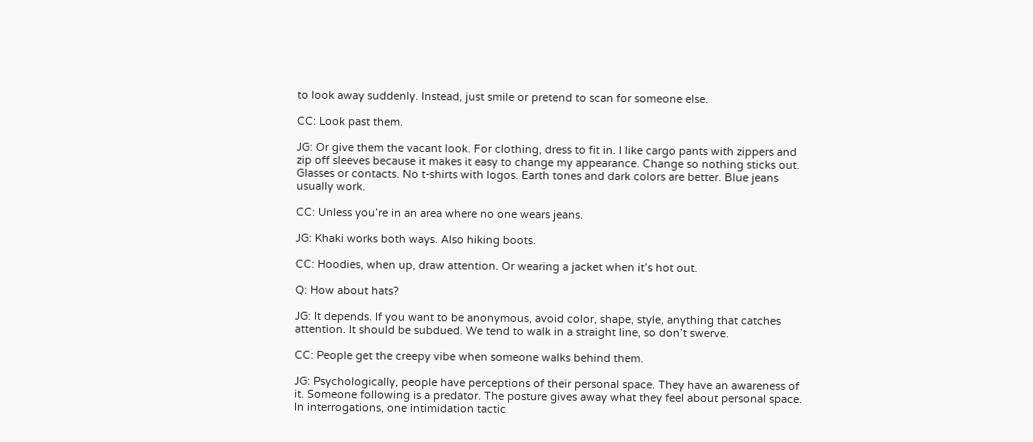to look away suddenly. Instead, just smile or pretend to scan for someone else.

CC: Look past them.

JG: Or give them the vacant look. For clothing, dress to fit in. I like cargo pants with zippers and zip off sleeves because it makes it easy to change my appearance. Change so nothing sticks out. Glasses or contacts. No t-shirts with logos. Earth tones and dark colors are better. Blue jeans usually work.

CC: Unless you’re in an area where no one wears jeans.

JG: Khaki works both ways. Also hiking boots.

CC: Hoodies, when up, draw attention. Or wearing a jacket when it’s hot out.

Q: How about hats?

JG: It depends. If you want to be anonymous, avoid color, shape, style, anything that catches attention. It should be subdued. We tend to walk in a straight line, so don’t swerve.

CC: People get the creepy vibe when someone walks behind them.

JG: Psychologically, people have perceptions of their personal space. They have an awareness of it. Someone following is a predator. The posture gives away what they feel about personal space. In interrogations, one intimidation tactic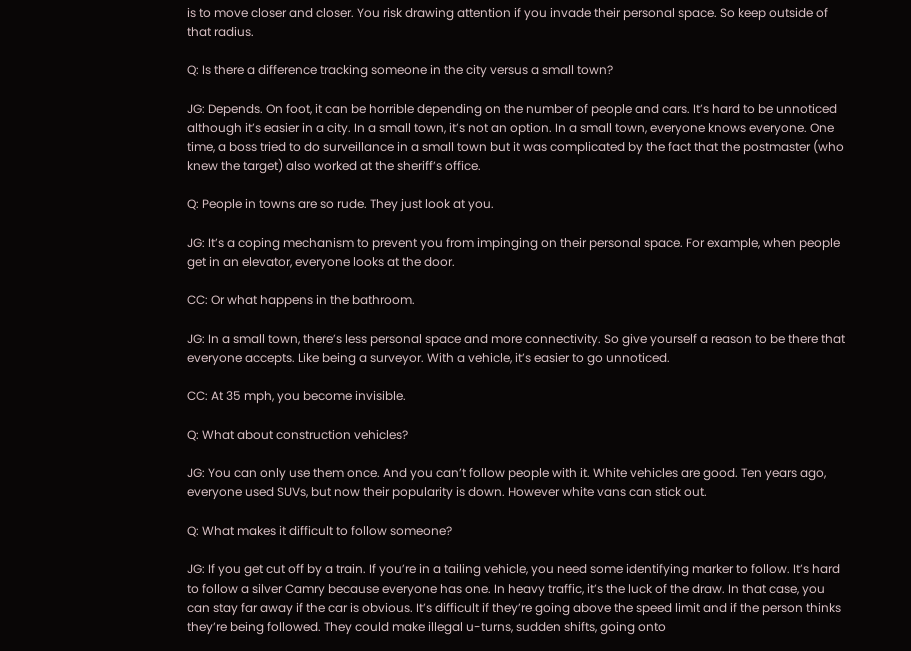is to move closer and closer. You risk drawing attention if you invade their personal space. So keep outside of that radius.

Q: Is there a difference tracking someone in the city versus a small town?

JG: Depends. On foot, it can be horrible depending on the number of people and cars. It’s hard to be unnoticed although it’s easier in a city. In a small town, it’s not an option. In a small town, everyone knows everyone. One time, a boss tried to do surveillance in a small town but it was complicated by the fact that the postmaster (who knew the target) also worked at the sheriff’s office.

Q: People in towns are so rude. They just look at you.

JG: It’s a coping mechanism to prevent you from impinging on their personal space. For example, when people get in an elevator, everyone looks at the door.

CC: Or what happens in the bathroom.

JG: In a small town, there’s less personal space and more connectivity. So give yourself a reason to be there that everyone accepts. Like being a surveyor. With a vehicle, it’s easier to go unnoticed.

CC: At 35 mph, you become invisible.

Q: What about construction vehicles?

JG: You can only use them once. And you can’t follow people with it. White vehicles are good. Ten years ago, everyone used SUVs, but now their popularity is down. However white vans can stick out.

Q: What makes it difficult to follow someone?

JG: If you get cut off by a train. If you’re in a tailing vehicle, you need some identifying marker to follow. It’s hard to follow a silver Camry because everyone has one. In heavy traffic, it’s the luck of the draw. In that case, you can stay far away if the car is obvious. It’s difficult if they’re going above the speed limit and if the person thinks they’re being followed. They could make illegal u-turns, sudden shifts, going onto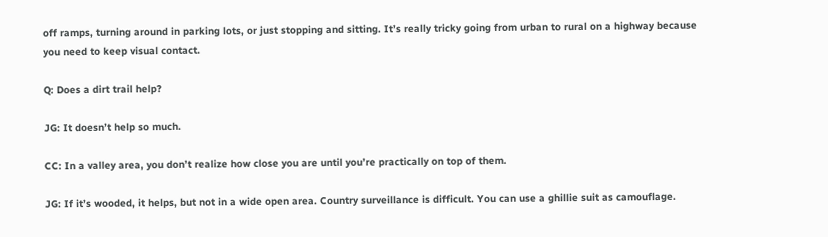off ramps, turning around in parking lots, or just stopping and sitting. It’s really tricky going from urban to rural on a highway because you need to keep visual contact.

Q: Does a dirt trail help?

JG: It doesn’t help so much.

CC: In a valley area, you don’t realize how close you are until you’re practically on top of them.

JG: If it’s wooded, it helps, but not in a wide open area. Country surveillance is difficult. You can use a ghillie suit as camouflage.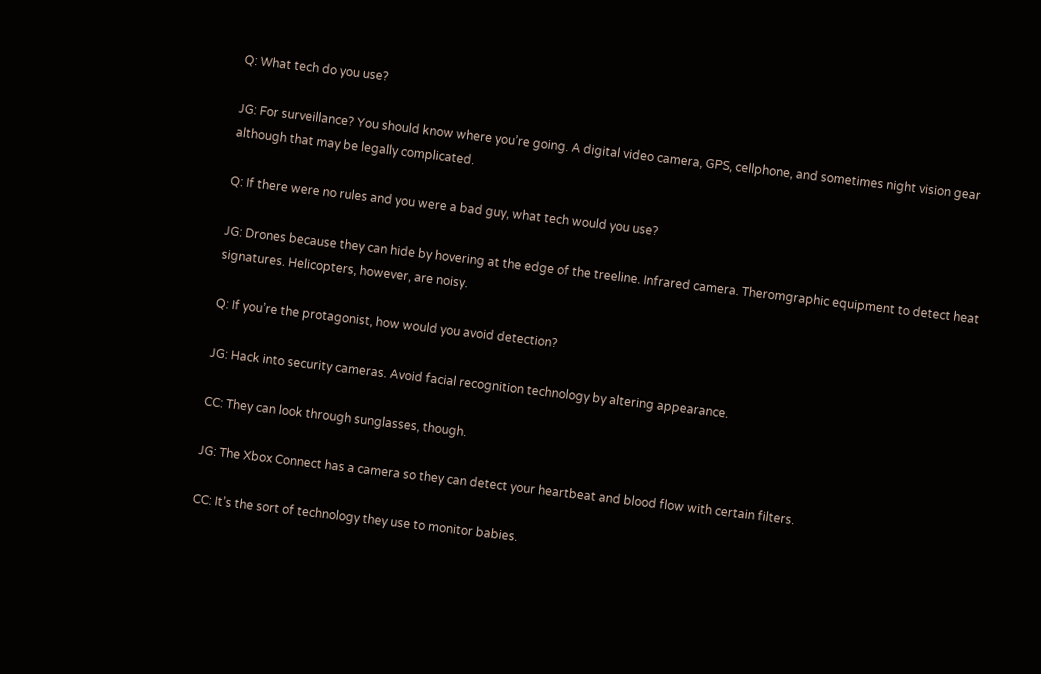Q: What tech do you use?

JG: For surveillance? You should know where you’re going. A digital video camera, GPS, cellphone, and sometimes night vision gear although that may be legally complicated.

Q: If there were no rules and you were a bad guy, what tech would you use?

JG: Drones because they can hide by hovering at the edge of the treeline. Infrared camera. Theromgraphic equipment to detect heat signatures. Helicopters, however, are noisy.

Q: If you’re the protagonist, how would you avoid detection?

JG: Hack into security cameras. Avoid facial recognition technology by altering appearance.

CC: They can look through sunglasses, though.

JG: The Xbox Connect has a camera so they can detect your heartbeat and blood flow with certain filters.

CC: It’s the sort of technology they use to monitor babies.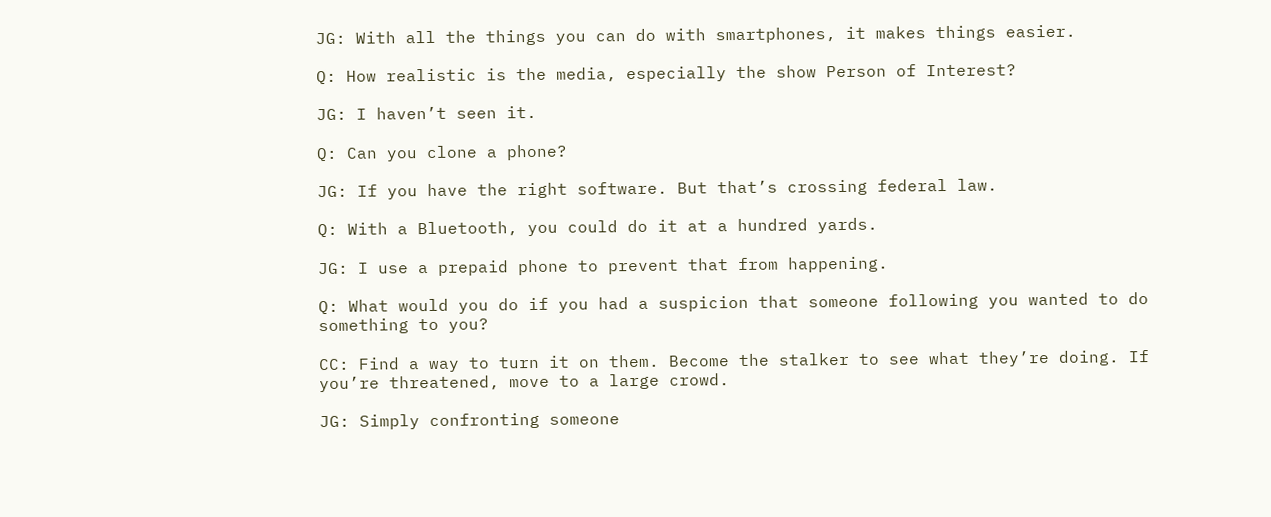JG: With all the things you can do with smartphones, it makes things easier.

Q: How realistic is the media, especially the show Person of Interest?

JG: I haven’t seen it.

Q: Can you clone a phone?

JG: If you have the right software. But that’s crossing federal law.

Q: With a Bluetooth, you could do it at a hundred yards.

JG: I use a prepaid phone to prevent that from happening.

Q: What would you do if you had a suspicion that someone following you wanted to do something to you?

CC: Find a way to turn it on them. Become the stalker to see what they’re doing. If you’re threatened, move to a large crowd.

JG: Simply confronting someone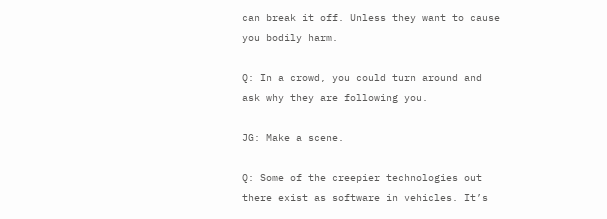can break it off. Unless they want to cause you bodily harm.

Q: In a crowd, you could turn around and ask why they are following you.

JG: Make a scene.

Q: Some of the creepier technologies out there exist as software in vehicles. It’s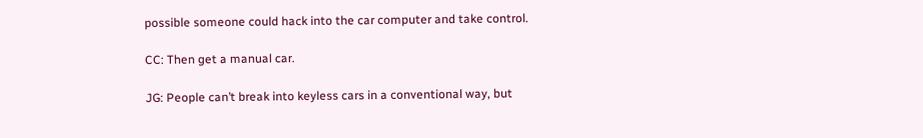possible someone could hack into the car computer and take control.

CC: Then get a manual car.

JG: People can’t break into keyless cars in a conventional way, but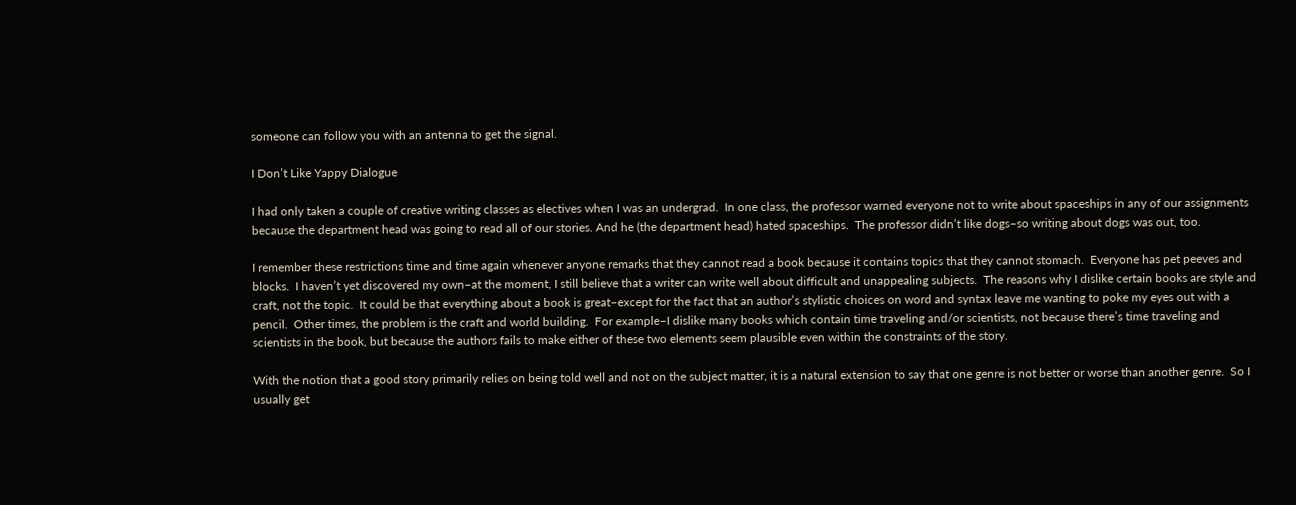someone can follow you with an antenna to get the signal.

I Don’t Like Yappy Dialogue

I had only taken a couple of creative writing classes as electives when I was an undergrad.  In one class, the professor warned everyone not to write about spaceships in any of our assignments because the department head was going to read all of our stories. And he (the department head) hated spaceships.  The professor didn’t like dogs–so writing about dogs was out, too.

I remember these restrictions time and time again whenever anyone remarks that they cannot read a book because it contains topics that they cannot stomach.  Everyone has pet peeves and blocks.  I haven’t yet discovered my own–at the moment, I still believe that a writer can write well about difficult and unappealing subjects.  The reasons why I dislike certain books are style and craft, not the topic.  It could be that everything about a book is great–except for the fact that an author’s stylistic choices on word and syntax leave me wanting to poke my eyes out with a pencil.  Other times, the problem is the craft and world building.  For example–I dislike many books which contain time traveling and/or scientists, not because there’s time traveling and scientists in the book, but because the authors fails to make either of these two elements seem plausible even within the constraints of the story.

With the notion that a good story primarily relies on being told well and not on the subject matter, it is a natural extension to say that one genre is not better or worse than another genre.  So I usually get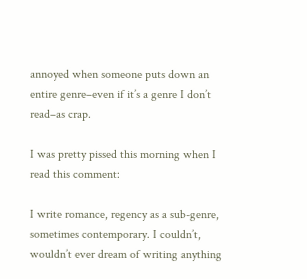annoyed when someone puts down an entire genre–even if it’s a genre I don’t read–as crap.

I was pretty pissed this morning when I read this comment:

I write romance, regency as a sub-genre, sometimes contemporary. I couldn’t, wouldn’t ever dream of writing anything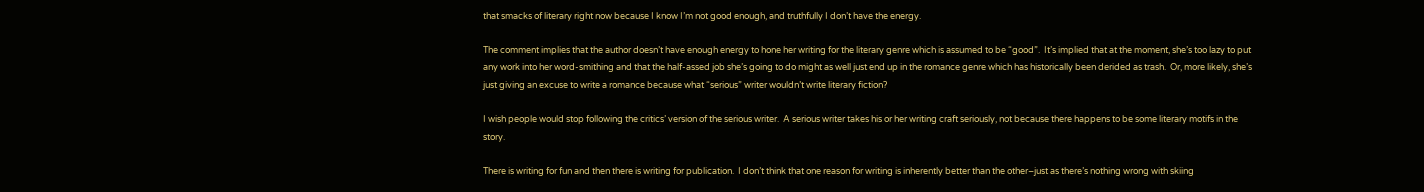that smacks of literary right now because I know I’m not good enough, and truthfully I don’t have the energy.

The comment implies that the author doesn’t have enough energy to hone her writing for the literary genre which is assumed to be “good”.  It’s implied that at the moment, she’s too lazy to put any work into her word-smithing and that the half-assed job she’s going to do might as well just end up in the romance genre which has historically been derided as trash.  Or, more likely, she’s just giving an excuse to write a romance because what “serious” writer wouldn’t write literary fiction?

I wish people would stop following the critics’ version of the serious writer.  A serious writer takes his or her writing craft seriously, not because there happens to be some literary motifs in the story.

There is writing for fun and then there is writing for publication.  I don’t think that one reason for writing is inherently better than the other–just as there’s nothing wrong with skiing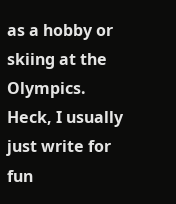as a hobby or skiing at the Olympics.  Heck, I usually just write for fun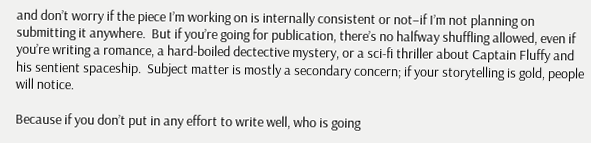and don’t worry if the piece I’m working on is internally consistent or not–if I’m not planning on submitting it anywhere.  But if you’re going for publication, there’s no halfway shuffling allowed, even if you’re writing a romance, a hard-boiled dectective mystery, or a sci-fi thriller about Captain Fluffy and his sentient spaceship.  Subject matter is mostly a secondary concern; if your storytelling is gold, people will notice.

Because if you don’t put in any effort to write well, who is going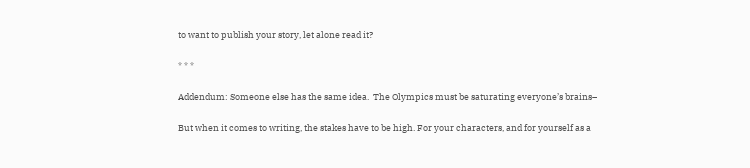to want to publish your story, let alone read it?

* * *

Addendum: Someone else has the same idea.  The Olympics must be saturating everyone’s brains–

But when it comes to writing, the stakes have to be high. For your characters, and for yourself as a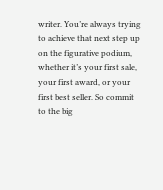writer. You’re always trying to achieve that next step up on the figurative podium, whether it’s your first sale, your first award, or your first best seller. So commit to the big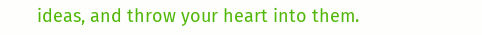ideas, and throw your heart into them.